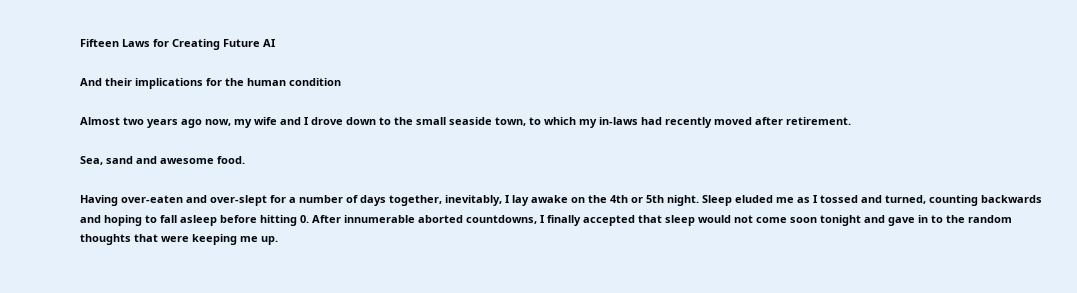Fifteen Laws for Creating Future AI

And their implications for the human condition

Almost two years ago now, my wife and I drove down to the small seaside town, to which my in-laws had recently moved after retirement.

Sea, sand and awesome food.

Having over-eaten and over-slept for a number of days together, inevitably, I lay awake on the 4th or 5th night. Sleep eluded me as I tossed and turned, counting backwards and hoping to fall asleep before hitting 0. After innumerable aborted countdowns, I finally accepted that sleep would not come soon tonight and gave in to the random thoughts that were keeping me up.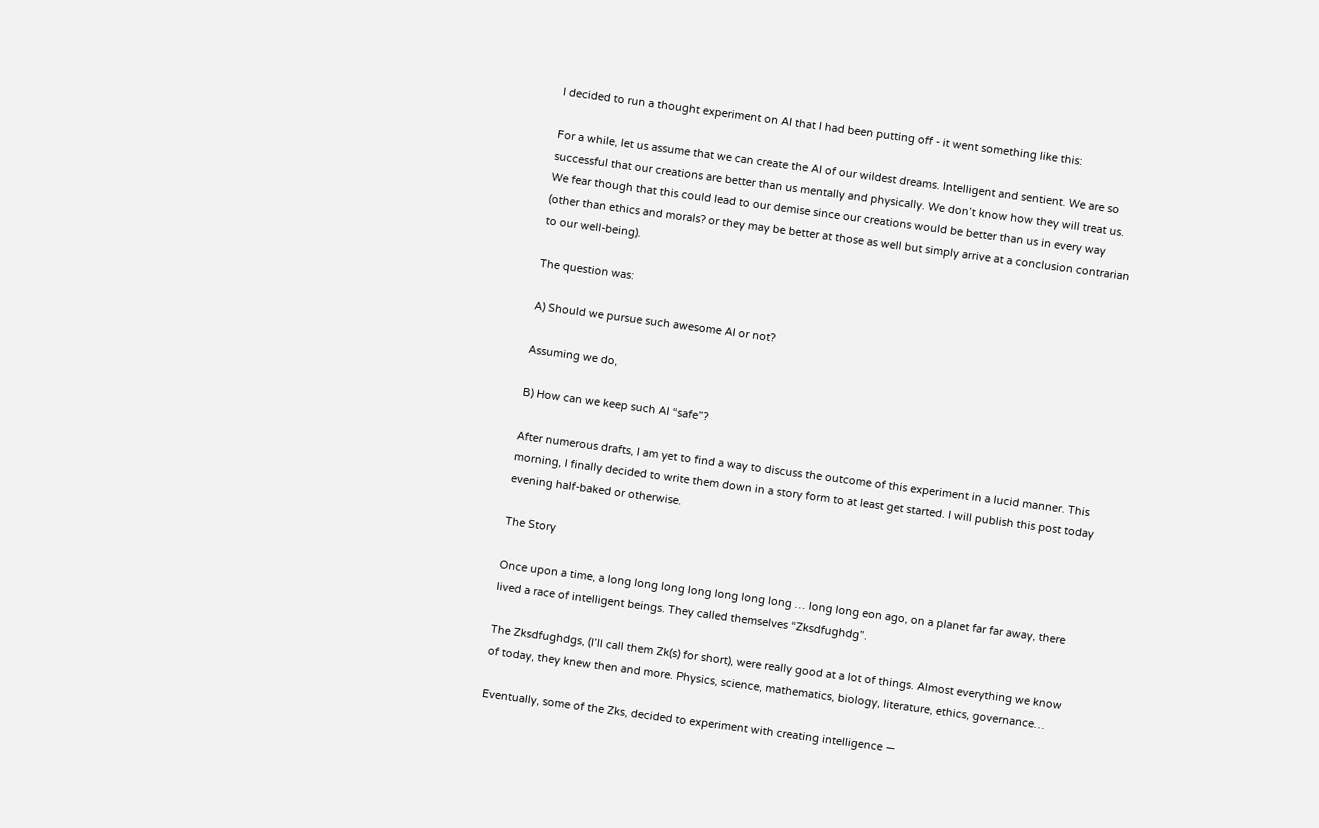I decided to run a thought experiment on AI that I had been putting off - it went something like this:

For a while, let us assume that we can create the AI of our wildest dreams. Intelligent and sentient. We are so successful that our creations are better than us mentally and physically. We don’t know how they will treat us. We fear though that this could lead to our demise since our creations would be better than us in every way (other than ethics and morals? or they may be better at those as well but simply arrive at a conclusion contrarian to our well-being).

The question was:

A) Should we pursue such awesome AI or not?

Assuming we do,

B) How can we keep such AI “safe”?

After numerous drafts, I am yet to find a way to discuss the outcome of this experiment in a lucid manner. This morning, I finally decided to write them down in a story form to at least get started. I will publish this post today evening half-baked or otherwise.

The Story

Once upon a time, a long long long long long long long … long long eon ago, on a planet far far away, there lived a race of intelligent beings. They called themselves “Zksdfughdg”.

The Zksdfughdgs, (I’ll call them Zk(s) for short), were really good at a lot of things. Almost everything we know of today, they knew then and more. Physics, science, mathematics, biology, literature, ethics, governance…

Eventually, some of the Zks, decided to experiment with creating intelligence —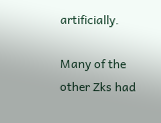artificially.

Many of the other Zks had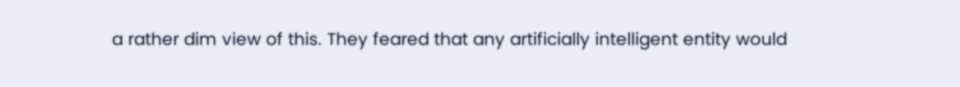a rather dim view of this. They feared that any artificially intelligent entity would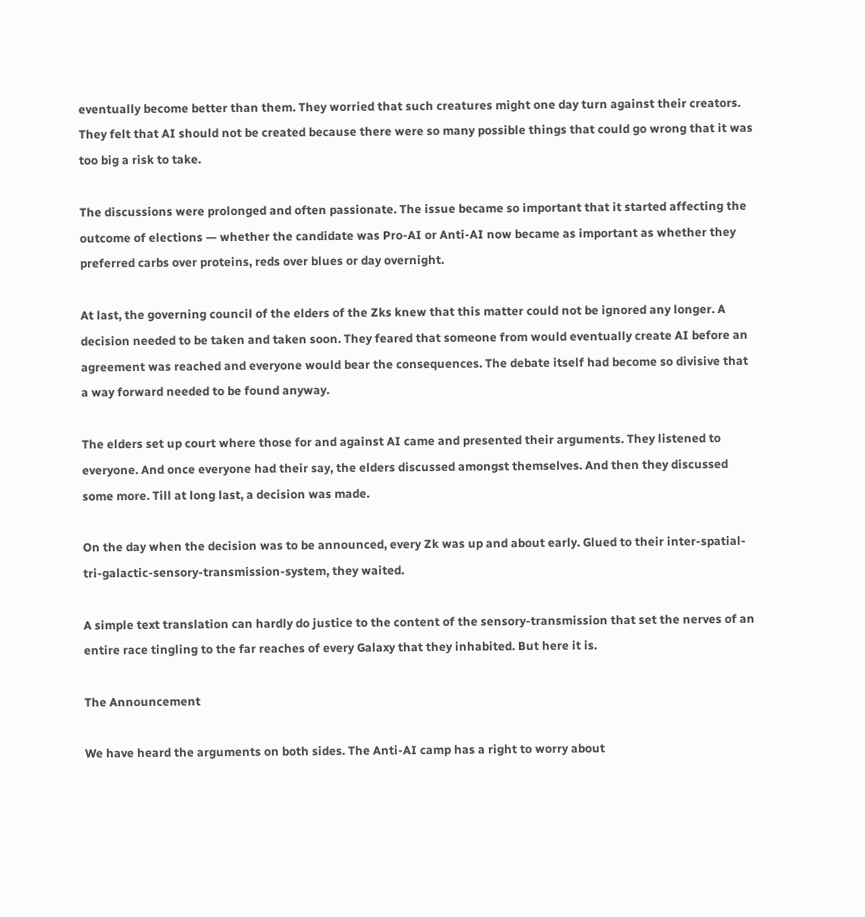eventually become better than them. They worried that such creatures might one day turn against their creators. They felt that AI should not be created because there were so many possible things that could go wrong that it was too big a risk to take.

The discussions were prolonged and often passionate. The issue became so important that it started affecting the outcome of elections — whether the candidate was Pro-AI or Anti-AI now became as important as whether they preferred carbs over proteins, reds over blues or day overnight.

At last, the governing council of the elders of the Zks knew that this matter could not be ignored any longer. A decision needed to be taken and taken soon. They feared that someone from would eventually create AI before an agreement was reached and everyone would bear the consequences. The debate itself had become so divisive that a way forward needed to be found anyway.

The elders set up court where those for and against AI came and presented their arguments. They listened to everyone. And once everyone had their say, the elders discussed amongst themselves. And then they discussed some more. Till at long last, a decision was made.

On the day when the decision was to be announced, every Zk was up and about early. Glued to their inter-spatial-tri-galactic-sensory-transmission-system, they waited.

A simple text translation can hardly do justice to the content of the sensory-transmission that set the nerves of an entire race tingling to the far reaches of every Galaxy that they inhabited. But here it is.

The Announcement

We have heard the arguments on both sides. The Anti-AI camp has a right to worry about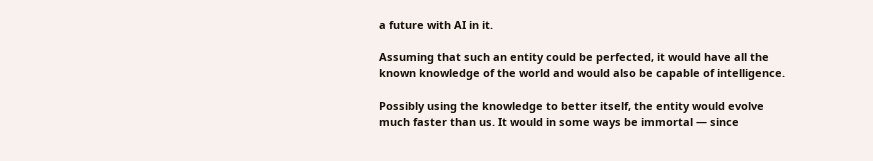a future with AI in it.

Assuming that such an entity could be perfected, it would have all the known knowledge of the world and would also be capable of intelligence.

Possibly using the knowledge to better itself, the entity would evolve much faster than us. It would in some ways be immortal — since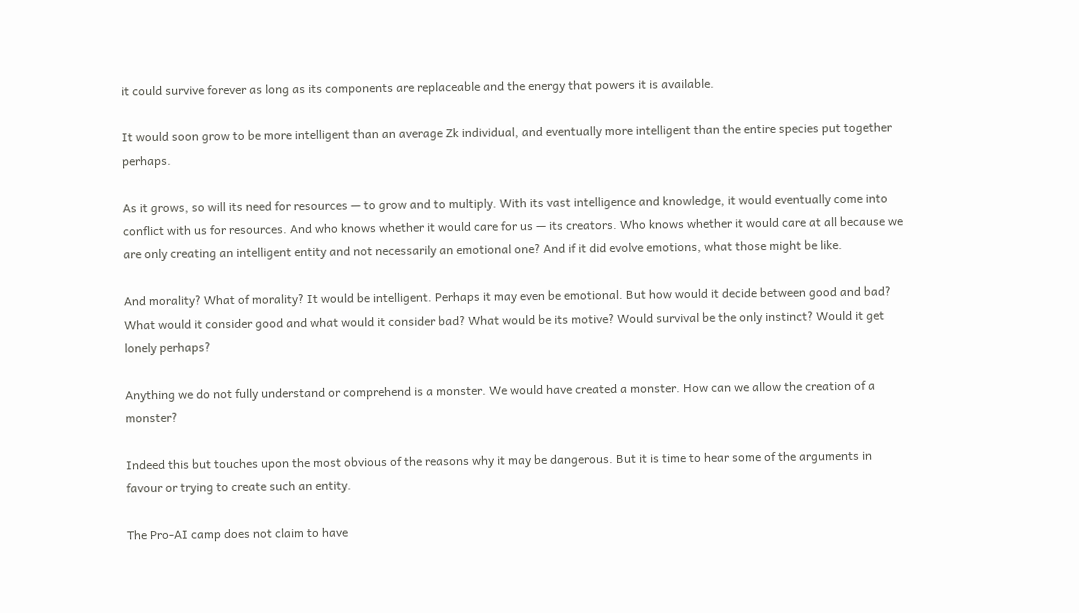it could survive forever as long as its components are replaceable and the energy that powers it is available.

It would soon grow to be more intelligent than an average Zk individual, and eventually more intelligent than the entire species put together perhaps.

As it grows, so will its need for resources — to grow and to multiply. With its vast intelligence and knowledge, it would eventually come into conflict with us for resources. And who knows whether it would care for us — its creators. Who knows whether it would care at all because we are only creating an intelligent entity and not necessarily an emotional one? And if it did evolve emotions, what those might be like.

And morality? What of morality? It would be intelligent. Perhaps it may even be emotional. But how would it decide between good and bad? What would it consider good and what would it consider bad? What would be its motive? Would survival be the only instinct? Would it get lonely perhaps?

Anything we do not fully understand or comprehend is a monster. We would have created a monster. How can we allow the creation of a monster?

Indeed this but touches upon the most obvious of the reasons why it may be dangerous. But it is time to hear some of the arguments in favour or trying to create such an entity.

The Pro-AI camp does not claim to have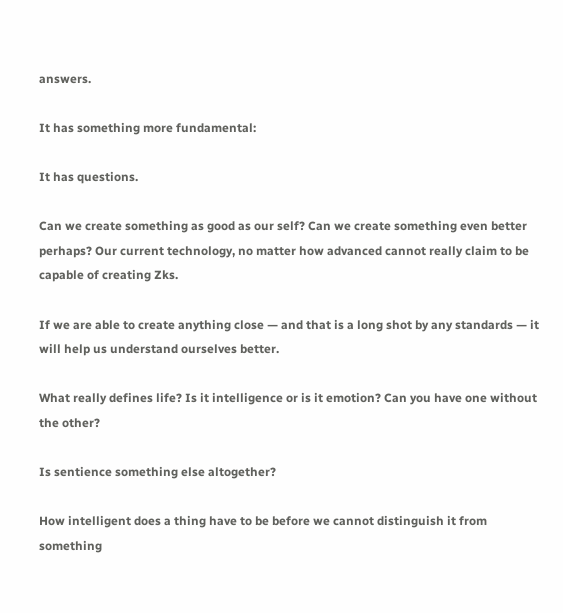answers.

It has something more fundamental:

It has questions.

Can we create something as good as our self? Can we create something even better perhaps? Our current technology, no matter how advanced cannot really claim to be capable of creating Zks.

If we are able to create anything close — and that is a long shot by any standards — it will help us understand ourselves better.

What really defines life? Is it intelligence or is it emotion? Can you have one without the other?

Is sentience something else altogether?

How intelligent does a thing have to be before we cannot distinguish it from something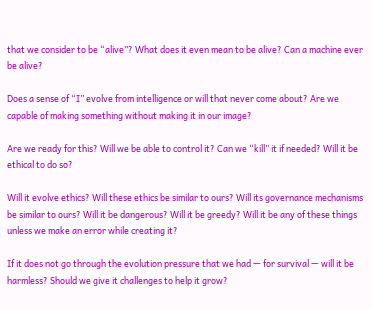that we consider to be “alive”? What does it even mean to be alive? Can a machine ever be alive?

Does a sense of “I” evolve from intelligence or will that never come about? Are we capable of making something without making it in our image?

Are we ready for this? Will we be able to control it? Can we “kill” it if needed? Will it be ethical to do so?

Will it evolve ethics? Will these ethics be similar to ours? Will its governance mechanisms be similar to ours? Will it be dangerous? Will it be greedy? Will it be any of these things unless we make an error while creating it?

If it does not go through the evolution pressure that we had — for survival — will it be harmless? Should we give it challenges to help it grow?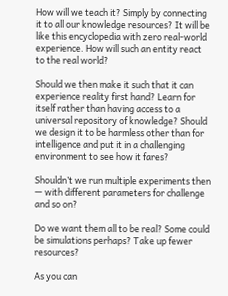How will we teach it? Simply by connecting it to all our knowledge resources? It will be like this encyclopedia with zero real-world experience. How will such an entity react to the real world?

Should we then make it such that it can experience reality first hand? Learn for itself rather than having access to a universal repository of knowledge? Should we design it to be harmless other than for intelligence and put it in a challenging environment to see how it fares?

Shouldn’t we run multiple experiments then — with different parameters for challenge and so on?

Do we want them all to be real? Some could be simulations perhaps? Take up fewer resources?

As you can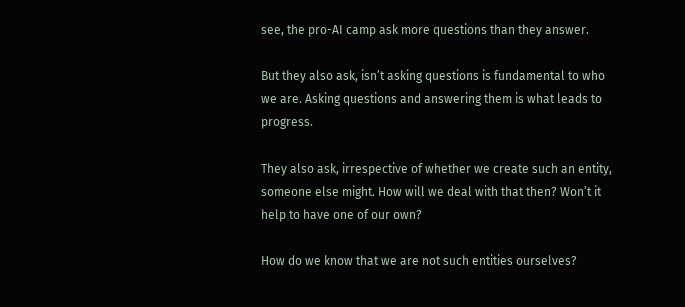see, the pro-AI camp ask more questions than they answer.

But they also ask, isn’t asking questions is fundamental to who we are. Asking questions and answering them is what leads to progress.

They also ask, irrespective of whether we create such an entity, someone else might. How will we deal with that then? Won’t it help to have one of our own?

How do we know that we are not such entities ourselves?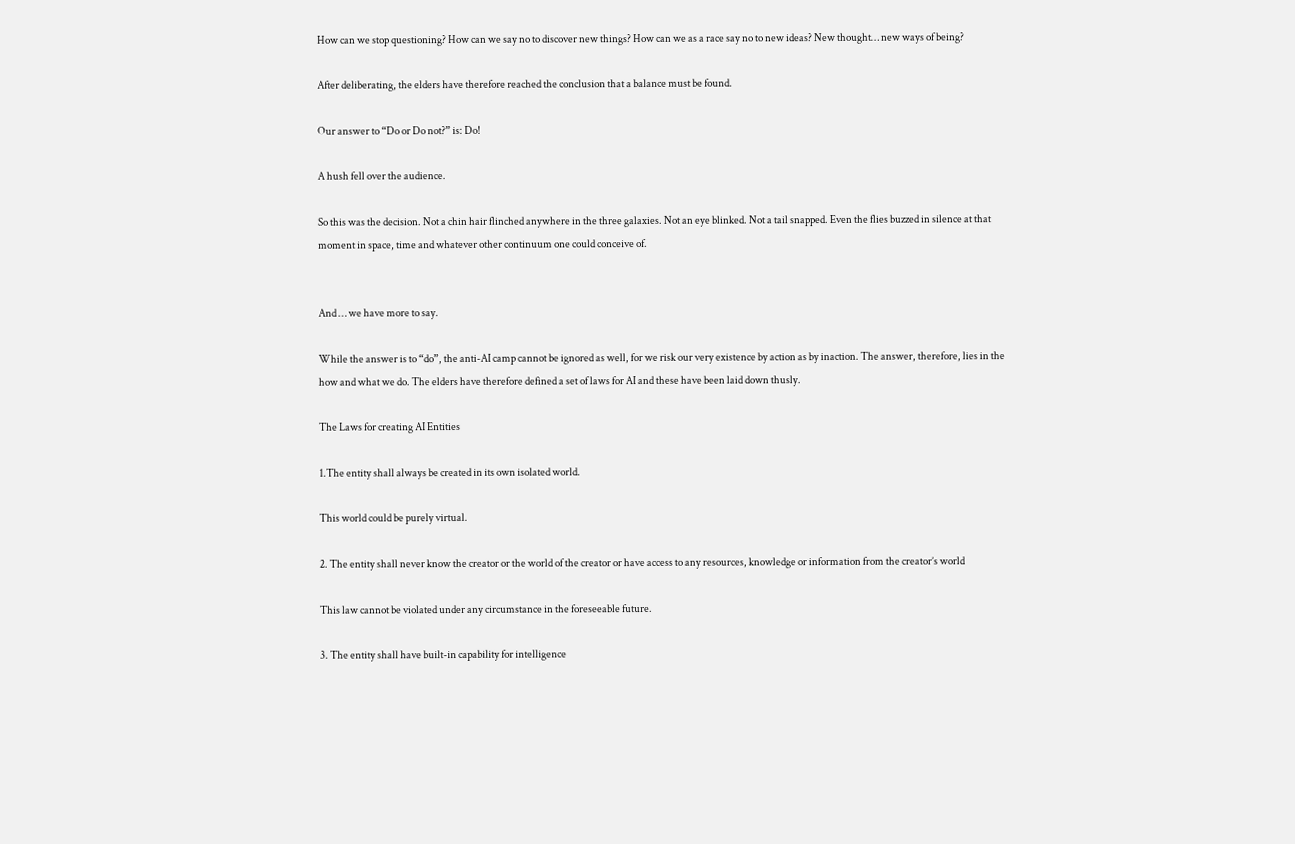How can we stop questioning? How can we say no to discover new things? How can we as a race say no to new ideas? New thought… new ways of being?

After deliberating, the elders have therefore reached the conclusion that a balance must be found.

Our answer to “Do or Do not?” is: Do!

A hush fell over the audience.

So this was the decision. Not a chin hair flinched anywhere in the three galaxies. Not an eye blinked. Not a tail snapped. Even the flies buzzed in silence at that moment in space, time and whatever other continuum one could conceive of.


And … we have more to say.

While the answer is to “do”, the anti-AI camp cannot be ignored as well, for we risk our very existence by action as by inaction. The answer, therefore, lies in the how and what we do. The elders have therefore defined a set of laws for AI and these have been laid down thusly.

The Laws for creating AI Entities

1.The entity shall always be created in its own isolated world.

This world could be purely virtual.

2. The entity shall never know the creator or the world of the creator or have access to any resources, knowledge or information from the creator’s world

This law cannot be violated under any circumstance in the foreseeable future.

3. The entity shall have built-in capability for intelligence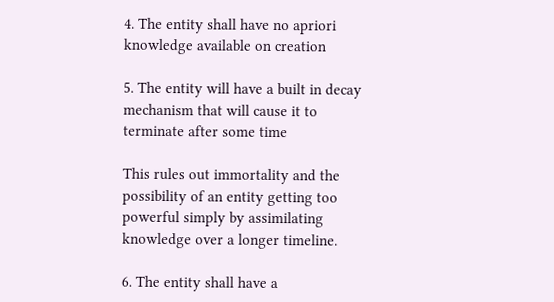4. The entity shall have no apriori knowledge available on creation

5. The entity will have a built in decay mechanism that will cause it to terminate after some time

This rules out immortality and the possibility of an entity getting too powerful simply by assimilating knowledge over a longer timeline.

6. The entity shall have a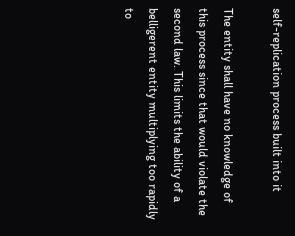self-replication process built into it

The entity shall have no knowledge of this process since that would violate the second law. This limits the ability of a belligerent entity multiplying too rapidly to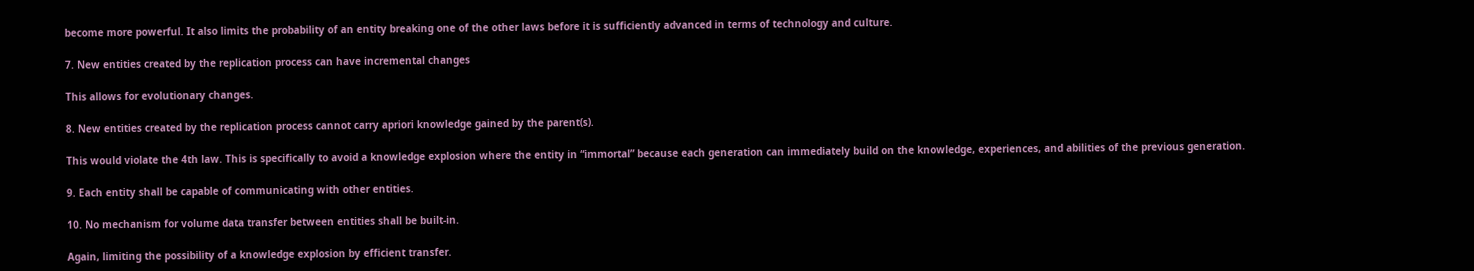become more powerful. It also limits the probability of an entity breaking one of the other laws before it is sufficiently advanced in terms of technology and culture.

7. New entities created by the replication process can have incremental changes

This allows for evolutionary changes.

8. New entities created by the replication process cannot carry apriori knowledge gained by the parent(s).

This would violate the 4th law. This is specifically to avoid a knowledge explosion where the entity in “immortal” because each generation can immediately build on the knowledge, experiences, and abilities of the previous generation.

9. Each entity shall be capable of communicating with other entities.

10. No mechanism for volume data transfer between entities shall be built-in.

Again, limiting the possibility of a knowledge explosion by efficient transfer.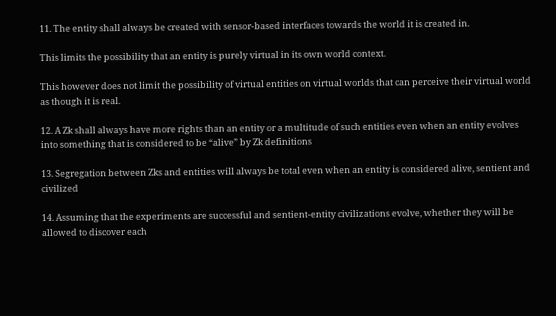11. The entity shall always be created with sensor-based interfaces towards the world it is created in.

This limits the possibility that an entity is purely virtual in its own world context.

This however does not limit the possibility of virtual entities on virtual worlds that can perceive their virtual world as though it is real.

12. A Zk shall always have more rights than an entity or a multitude of such entities even when an entity evolves into something that is considered to be “alive” by Zk definitions

13. Segregation between Zks and entities will always be total even when an entity is considered alive, sentient and civilized

14. Assuming that the experiments are successful and sentient-entity civilizations evolve, whether they will be allowed to discover each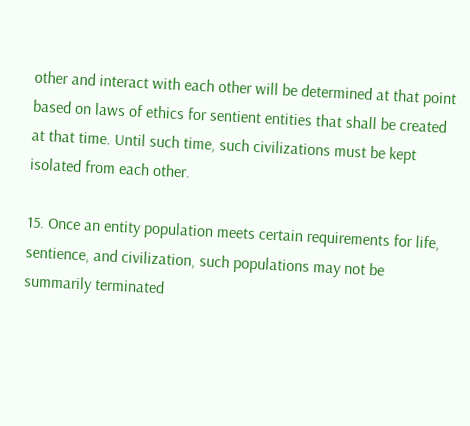other and interact with each other will be determined at that point based on laws of ethics for sentient entities that shall be created at that time. Until such time, such civilizations must be kept isolated from each other.

15. Once an entity population meets certain requirements for life, sentience, and civilization, such populations may not be summarily terminated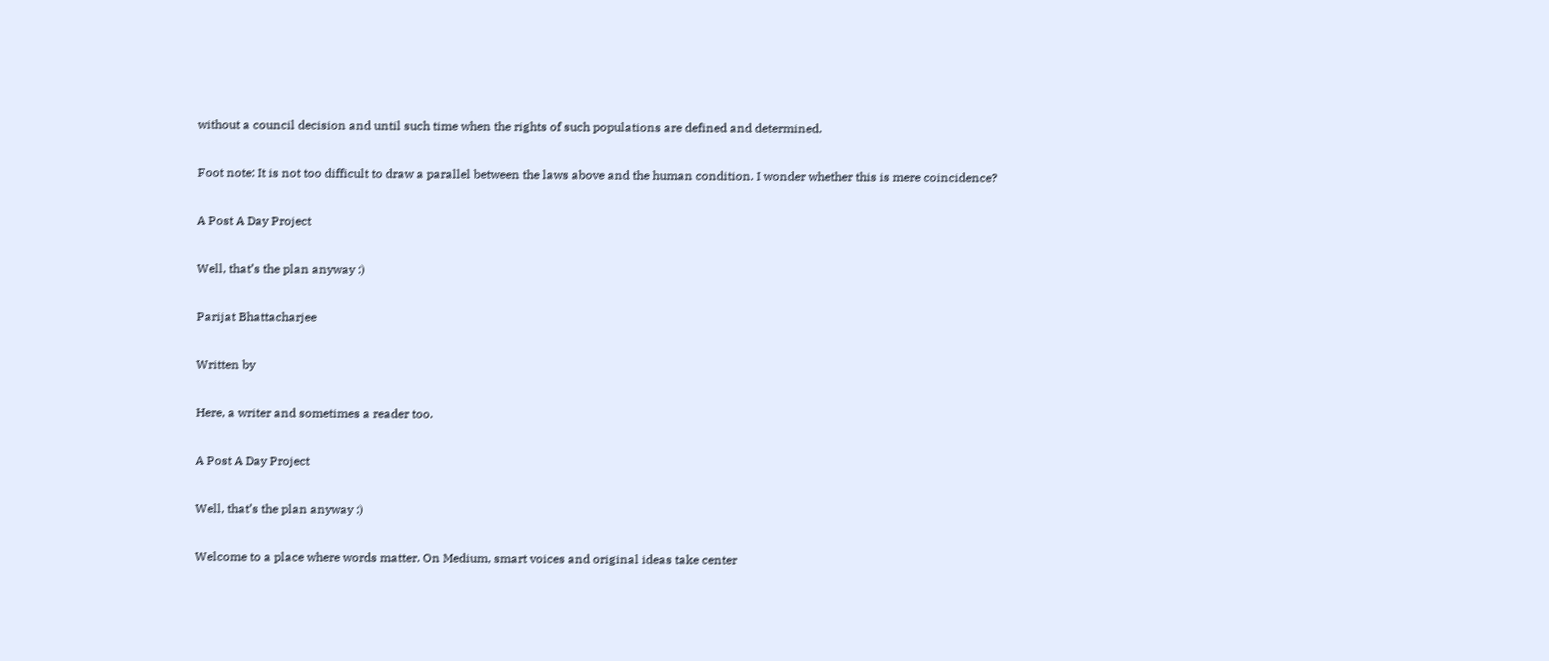without a council decision and until such time when the rights of such populations are defined and determined.

Foot note: It is not too difficult to draw a parallel between the laws above and the human condition. I wonder whether this is mere coincidence?

A Post A Day Project

Well, that’s the plan anyway :)

Parijat Bhattacharjee

Written by

Here, a writer and sometimes a reader too.

A Post A Day Project

Well, that’s the plan anyway :)

Welcome to a place where words matter. On Medium, smart voices and original ideas take center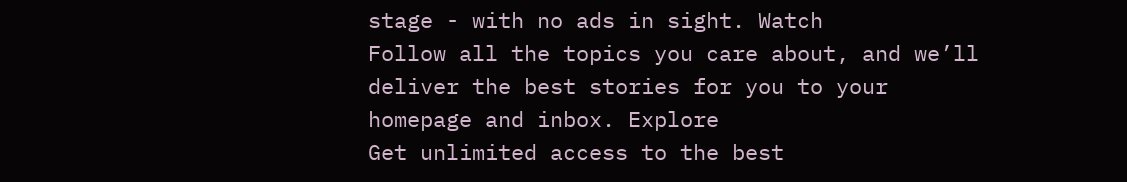stage - with no ads in sight. Watch
Follow all the topics you care about, and we’ll deliver the best stories for you to your homepage and inbox. Explore
Get unlimited access to the best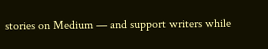stories on Medium — and support writers while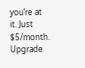you’re at it. Just $5/month. Upgrade